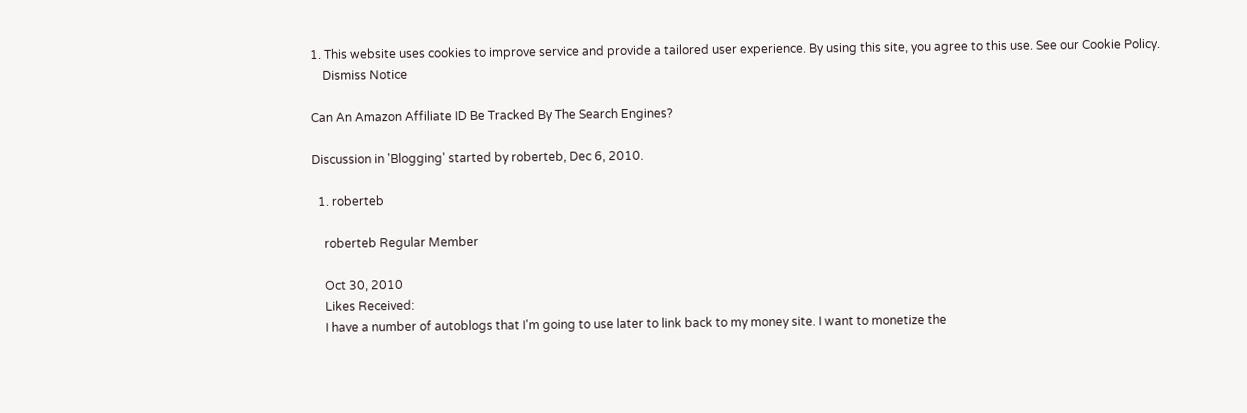1. This website uses cookies to improve service and provide a tailored user experience. By using this site, you agree to this use. See our Cookie Policy.
    Dismiss Notice

Can An Amazon Affiliate ID Be Tracked By The Search Engines?

Discussion in 'Blogging' started by roberteb, Dec 6, 2010.

  1. roberteb

    roberteb Regular Member

    Oct 30, 2010
    Likes Received:
    I have a number of autoblogs that I'm going to use later to link back to my money site. I want to monetize the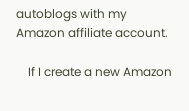autoblogs with my Amazon affiliate account.

    If I create a new Amazon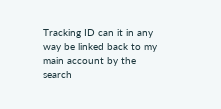Tracking ID can it in any way be linked back to my main account by the search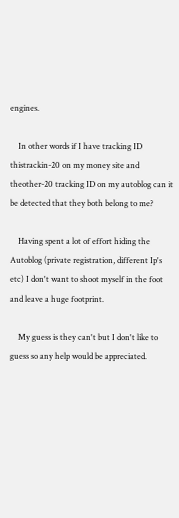engines.

    In other words if I have tracking ID thistrackin-20 on my money site and theother-20 tracking ID on my autoblog can it be detected that they both belong to me?

    Having spent a lot of effort hiding the Autoblog (private registration, different Ip's etc) I don't want to shoot myself in the foot and leave a huge footprint.

    My guess is they can't but I don't like to guess so any help would be appreciated.